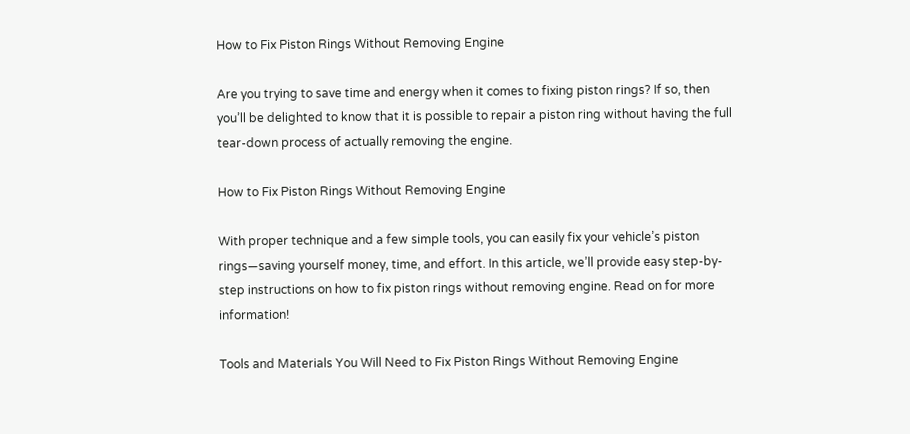How to Fix Piston Rings Without Removing Engine

Are you trying to save time and energy when it comes to fixing piston rings? If so, then you’ll be delighted to know that it is possible to repair a piston ring without having the full tear-down process of actually removing the engine.

How to Fix Piston Rings Without Removing Engine

With proper technique and a few simple tools, you can easily fix your vehicle’s piston rings—saving yourself money, time, and effort. In this article, we’ll provide easy step-by-step instructions on how to fix piston rings without removing engine. Read on for more information!

Tools and Materials You Will Need to Fix Piston Rings Without Removing Engine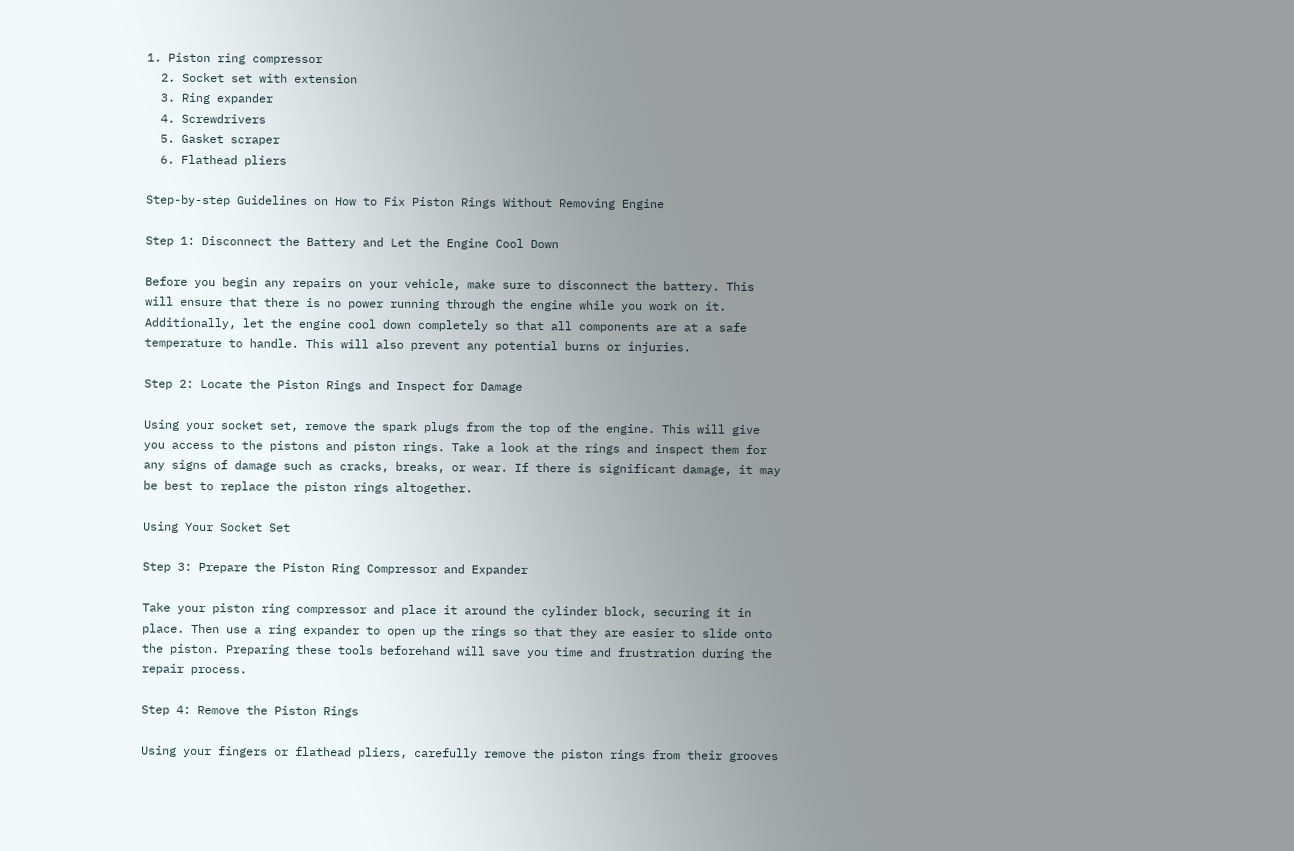1. Piston ring compressor
  2. Socket set with extension
  3. Ring expander
  4. Screwdrivers
  5. Gasket scraper
  6. Flathead pliers

Step-by-step Guidelines on How to Fix Piston Rings Without Removing Engine

Step 1: Disconnect the Battery and Let the Engine Cool Down

Before you begin any repairs on your vehicle, make sure to disconnect the battery. This will ensure that there is no power running through the engine while you work on it. Additionally, let the engine cool down completely so that all components are at a safe temperature to handle. This will also prevent any potential burns or injuries.

Step 2: Locate the Piston Rings and Inspect for Damage

Using your socket set, remove the spark plugs from the top of the engine. This will give you access to the pistons and piston rings. Take a look at the rings and inspect them for any signs of damage such as cracks, breaks, or wear. If there is significant damage, it may be best to replace the piston rings altogether.

Using Your Socket Set

Step 3: Prepare the Piston Ring Compressor and Expander

Take your piston ring compressor and place it around the cylinder block, securing it in place. Then use a ring expander to open up the rings so that they are easier to slide onto the piston. Preparing these tools beforehand will save you time and frustration during the repair process.

Step 4: Remove the Piston Rings

Using your fingers or flathead pliers, carefully remove the piston rings from their grooves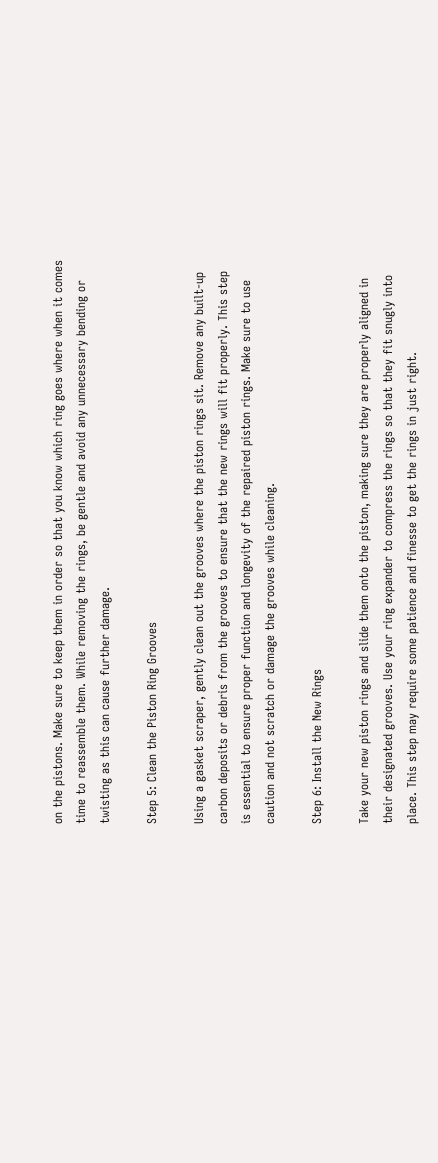on the pistons. Make sure to keep them in order so that you know which ring goes where when it comes time to reassemble them. While removing the rings, be gentle and avoid any unnecessary bending or twisting as this can cause further damage.

Step 5: Clean the Piston Ring Grooves

Using a gasket scraper, gently clean out the grooves where the piston rings sit. Remove any built-up carbon deposits or debris from the grooves to ensure that the new rings will fit properly. This step is essential to ensure proper function and longevity of the repaired piston rings. Make sure to use caution and not scratch or damage the grooves while cleaning.

Step 6: Install the New Rings

Take your new piston rings and slide them onto the piston, making sure they are properly aligned in their designated grooves. Use your ring expander to compress the rings so that they fit snugly into place. This step may require some patience and finesse to get the rings in just right.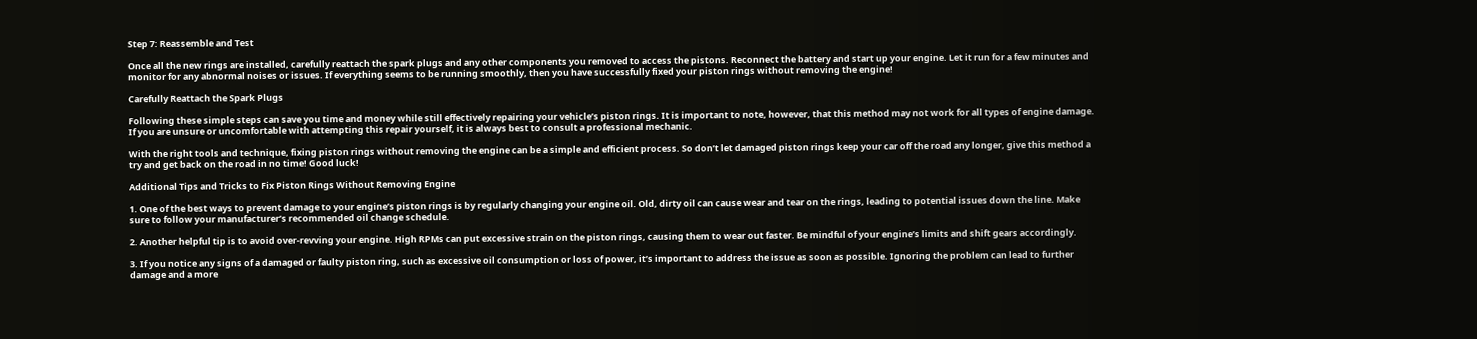Step 7: Reassemble and Test

Once all the new rings are installed, carefully reattach the spark plugs and any other components you removed to access the pistons. Reconnect the battery and start up your engine. Let it run for a few minutes and monitor for any abnormal noises or issues. If everything seems to be running smoothly, then you have successfully fixed your piston rings without removing the engine!

Carefully Reattach the Spark Plugs

Following these simple steps can save you time and money while still effectively repairing your vehicle’s piston rings. It is important to note, however, that this method may not work for all types of engine damage. If you are unsure or uncomfortable with attempting this repair yourself, it is always best to consult a professional mechanic.

With the right tools and technique, fixing piston rings without removing the engine can be a simple and efficient process. So don’t let damaged piston rings keep your car off the road any longer, give this method a try and get back on the road in no time! Good luck!

Additional Tips and Tricks to Fix Piston Rings Without Removing Engine

1. One of the best ways to prevent damage to your engine’s piston rings is by regularly changing your engine oil. Old, dirty oil can cause wear and tear on the rings, leading to potential issues down the line. Make sure to follow your manufacturer’s recommended oil change schedule.

2. Another helpful tip is to avoid over-revving your engine. High RPMs can put excessive strain on the piston rings, causing them to wear out faster. Be mindful of your engine’s limits and shift gears accordingly.

3. If you notice any signs of a damaged or faulty piston ring, such as excessive oil consumption or loss of power, it’s important to address the issue as soon as possible. Ignoring the problem can lead to further damage and a more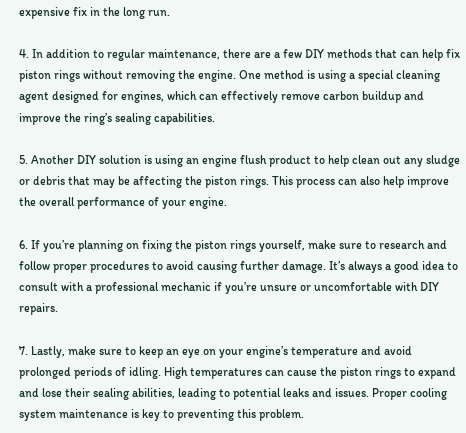expensive fix in the long run.

4. In addition to regular maintenance, there are a few DIY methods that can help fix piston rings without removing the engine. One method is using a special cleaning agent designed for engines, which can effectively remove carbon buildup and improve the ring’s sealing capabilities.

5. Another DIY solution is using an engine flush product to help clean out any sludge or debris that may be affecting the piston rings. This process can also help improve the overall performance of your engine.

6. If you’re planning on fixing the piston rings yourself, make sure to research and follow proper procedures to avoid causing further damage. It’s always a good idea to consult with a professional mechanic if you’re unsure or uncomfortable with DIY repairs.

7. Lastly, make sure to keep an eye on your engine’s temperature and avoid prolonged periods of idling. High temperatures can cause the piston rings to expand and lose their sealing abilities, leading to potential leaks and issues. Proper cooling system maintenance is key to preventing this problem.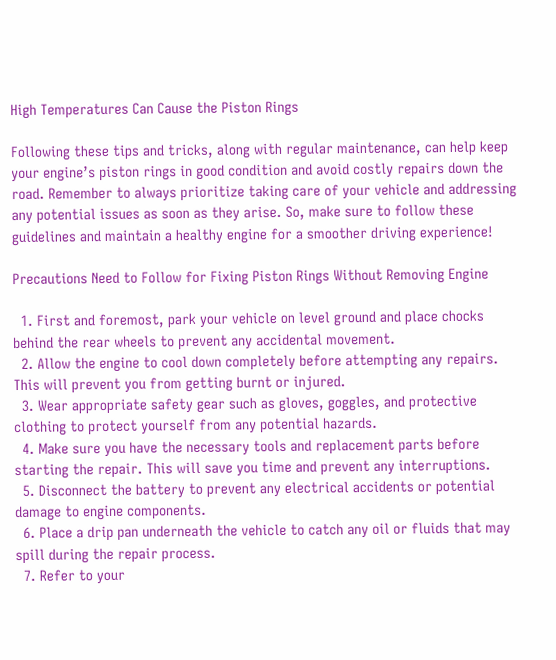High Temperatures Can Cause the Piston Rings

Following these tips and tricks, along with regular maintenance, can help keep your engine’s piston rings in good condition and avoid costly repairs down the road. Remember to always prioritize taking care of your vehicle and addressing any potential issues as soon as they arise. So, make sure to follow these guidelines and maintain a healthy engine for a smoother driving experience!

Precautions Need to Follow for Fixing Piston Rings Without Removing Engine

  1. First and foremost, park your vehicle on level ground and place chocks behind the rear wheels to prevent any accidental movement.
  2. Allow the engine to cool down completely before attempting any repairs. This will prevent you from getting burnt or injured.
  3. Wear appropriate safety gear such as gloves, goggles, and protective clothing to protect yourself from any potential hazards.
  4. Make sure you have the necessary tools and replacement parts before starting the repair. This will save you time and prevent any interruptions.
  5. Disconnect the battery to prevent any electrical accidents or potential damage to engine components.
  6. Place a drip pan underneath the vehicle to catch any oil or fluids that may spill during the repair process.
  7. Refer to your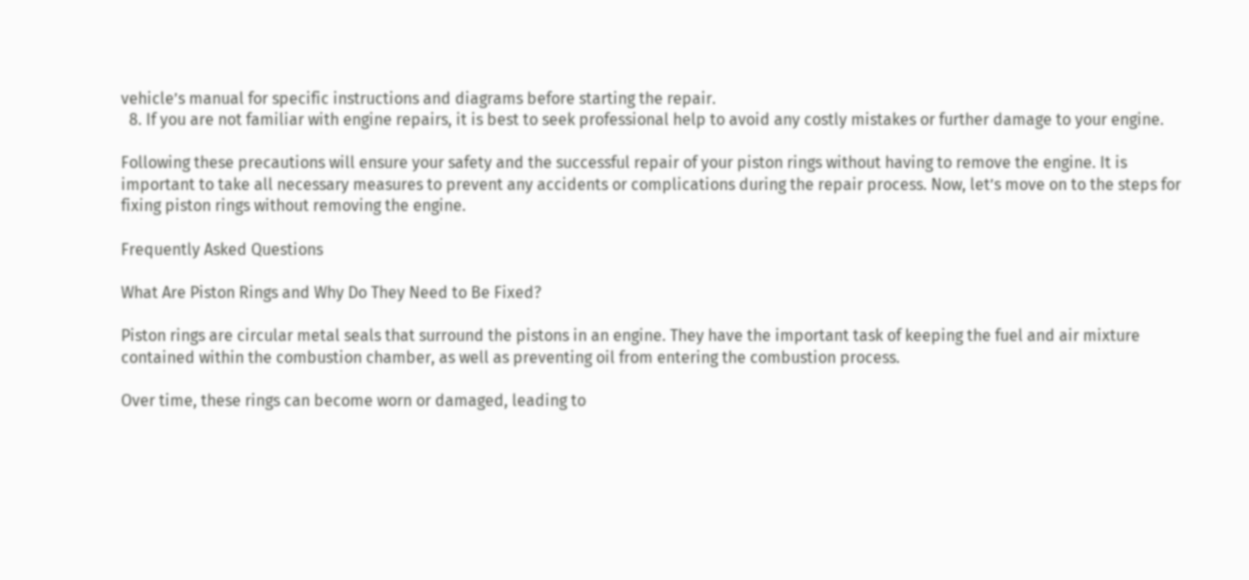vehicle’s manual for specific instructions and diagrams before starting the repair.
  8. If you are not familiar with engine repairs, it is best to seek professional help to avoid any costly mistakes or further damage to your engine.

Following these precautions will ensure your safety and the successful repair of your piston rings without having to remove the engine. It is important to take all necessary measures to prevent any accidents or complications during the repair process. Now, let’s move on to the steps for fixing piston rings without removing the engine.

Frequently Asked Questions

What Are Piston Rings and Why Do They Need to Be Fixed?

Piston rings are circular metal seals that surround the pistons in an engine. They have the important task of keeping the fuel and air mixture contained within the combustion chamber, as well as preventing oil from entering the combustion process.

Over time, these rings can become worn or damaged, leading to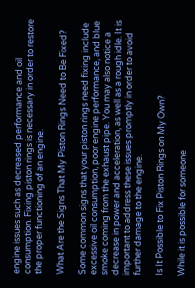engine issues such as decreased performance and oil consumption. Fixing piston rings is necessary in order to restore the proper functioning of an engine.

What Are the Signs That My Piston Rings Need to Be Fixed?

Some common signs that your piston rings need fixing include excessive oil consumption, poor engine performance, and blue smoke coming from the exhaust pipe. You may also notice a decrease in power and acceleration, as well as a rough idle. It is important to address these issues promptly in order to avoid further damage to the engine.

Is It Possible to Fix Piston Rings on My Own?

While it is possible for someone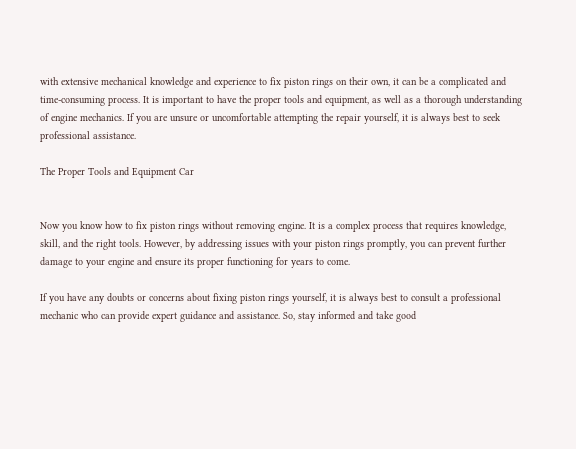with extensive mechanical knowledge and experience to fix piston rings on their own, it can be a complicated and time-consuming process. It is important to have the proper tools and equipment, as well as a thorough understanding of engine mechanics. If you are unsure or uncomfortable attempting the repair yourself, it is always best to seek professional assistance.

The Proper Tools and Equipment Car


Now you know how to fix piston rings without removing engine. It is a complex process that requires knowledge, skill, and the right tools. However, by addressing issues with your piston rings promptly, you can prevent further damage to your engine and ensure its proper functioning for years to come.

If you have any doubts or concerns about fixing piston rings yourself, it is always best to consult a professional mechanic who can provide expert guidance and assistance. So, stay informed and take good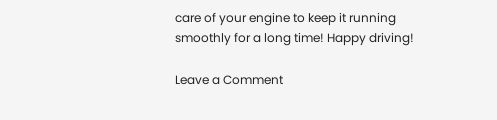care of your engine to keep it running smoothly for a long time! Happy driving!

Leave a Comment